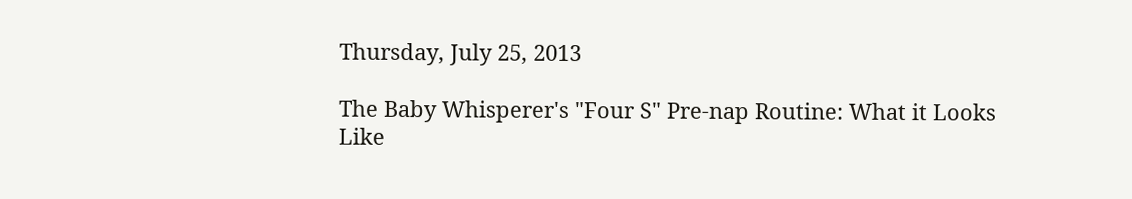Thursday, July 25, 2013

The Baby Whisperer's "Four S" Pre-nap Routine: What it Looks Like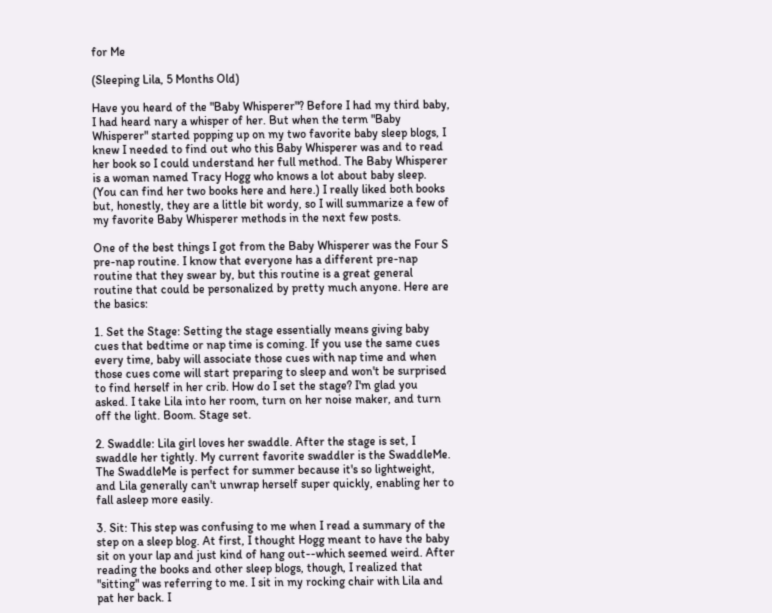for Me

(Sleeping Lila, 5 Months Old)

Have you heard of the "Baby Whisperer"? Before I had my third baby, I had heard nary a whisper of her. But when the term "Baby Whisperer" started popping up on my two favorite baby sleep blogs, I knew I needed to find out who this Baby Whisperer was and to read her book so I could understand her full method. The Baby Whisperer is a woman named Tracy Hogg who knows a lot about baby sleep. (You can find her two books here and here.) I really liked both books but, honestly, they are a little bit wordy, so I will summarize a few of my favorite Baby Whisperer methods in the next few posts.

One of the best things I got from the Baby Whisperer was the Four S pre-nap routine. I know that everyone has a different pre-nap routine that they swear by, but this routine is a great general routine that could be personalized by pretty much anyone. Here are the basics:

1. Set the Stage: Setting the stage essentially means giving baby cues that bedtime or nap time is coming. If you use the same cues every time, baby will associate those cues with nap time and when those cues come will start preparing to sleep and won't be surprised to find herself in her crib. How do I set the stage? I'm glad you asked. I take Lila into her room, turn on her noise maker, and turn off the light. Boom. Stage set.

2. Swaddle: Lila girl loves her swaddle. After the stage is set, I swaddle her tightly. My current favorite swaddler is the SwaddleMe. The SwaddleMe is perfect for summer because it's so lightweight, and Lila generally can't unwrap herself super quickly, enabling her to fall asleep more easily.

3. Sit: This step was confusing to me when I read a summary of the step on a sleep blog. At first, I thought Hogg meant to have the baby sit on your lap and just kind of hang out--which seemed weird. After reading the books and other sleep blogs, though, I realized that "sitting" was referring to me. I sit in my rocking chair with Lila and pat her back. I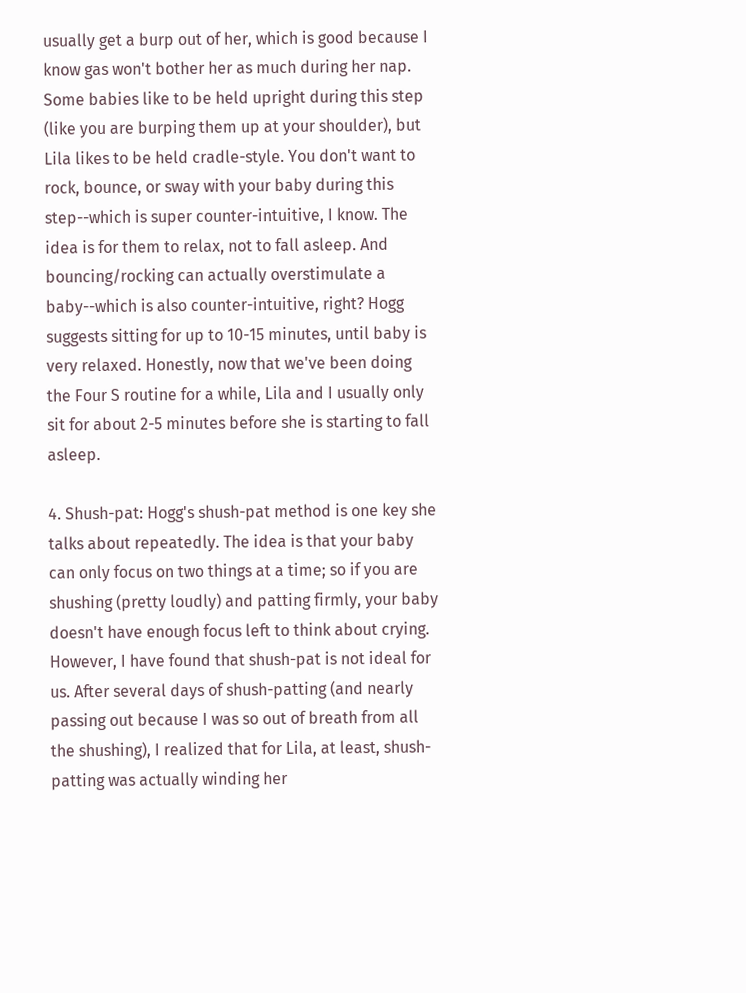usually get a burp out of her, which is good because I know gas won't bother her as much during her nap. Some babies like to be held upright during this step (like you are burping them up at your shoulder), but Lila likes to be held cradle-style. You don't want to rock, bounce, or sway with your baby during this step--which is super counter-intuitive, I know. The idea is for them to relax, not to fall asleep. And bouncing/rocking can actually overstimulate a baby--which is also counter-intuitive, right? Hogg suggests sitting for up to 10-15 minutes, until baby is very relaxed. Honestly, now that we've been doing the Four S routine for a while, Lila and I usually only sit for about 2-5 minutes before she is starting to fall asleep.

4. Shush-pat: Hogg's shush-pat method is one key she talks about repeatedly. The idea is that your baby can only focus on two things at a time; so if you are shushing (pretty loudly) and patting firmly, your baby doesn't have enough focus left to think about crying. However, I have found that shush-pat is not ideal for us. After several days of shush-patting (and nearly passing out because I was so out of breath from all the shushing), I realized that for Lila, at least, shush-patting was actually winding her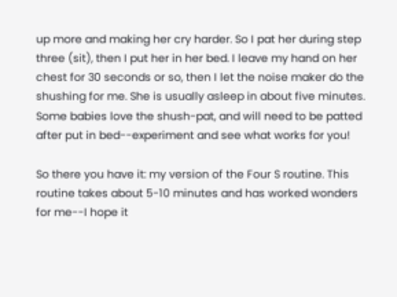up more and making her cry harder. So I pat her during step three (sit), then I put her in her bed. I leave my hand on her chest for 30 seconds or so, then I let the noise maker do the shushing for me. She is usually asleep in about five minutes. Some babies love the shush-pat, and will need to be patted after put in bed--experiment and see what works for you!

So there you have it: my version of the Four S routine. This routine takes about 5-10 minutes and has worked wonders for me--I hope it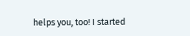helps you, too! I started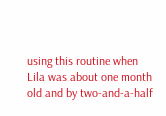using this routine when Lila was about one month old and by two-and-a-half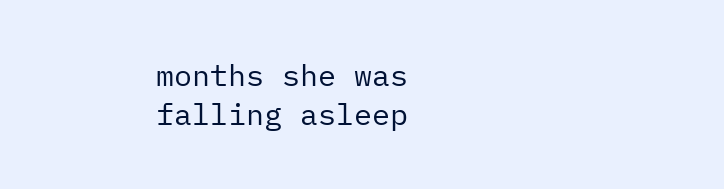months she was falling asleep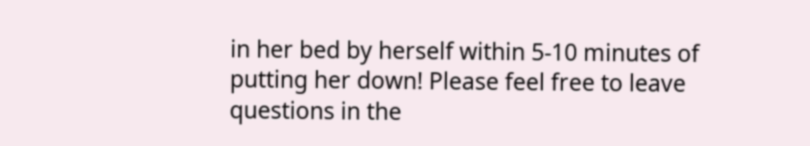in her bed by herself within 5-10 minutes of putting her down! Please feel free to leave questions in the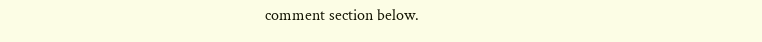comment section below.